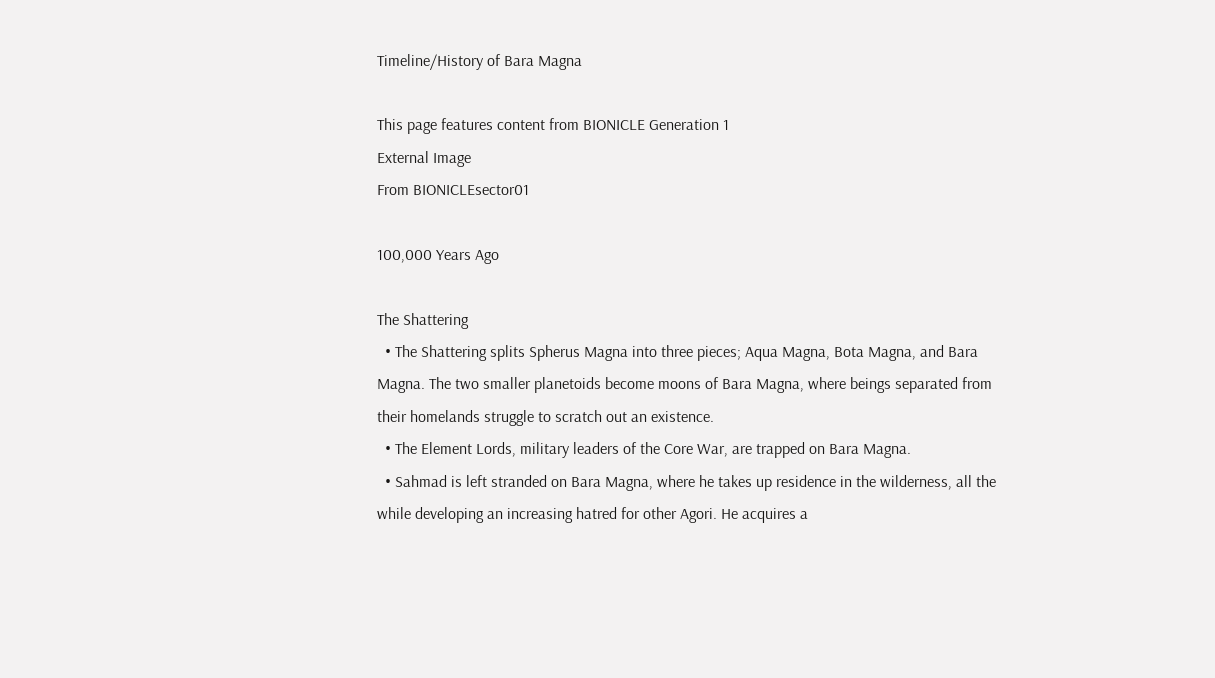Timeline/History of Bara Magna

This page features content from BIONICLE Generation 1
External Image
From BIONICLEsector01

100,000 Years Ago

The Shattering
  • The Shattering splits Spherus Magna into three pieces; Aqua Magna, Bota Magna, and Bara Magna. The two smaller planetoids become moons of Bara Magna, where beings separated from their homelands struggle to scratch out an existence.
  • The Element Lords, military leaders of the Core War, are trapped on Bara Magna.
  • Sahmad is left stranded on Bara Magna, where he takes up residence in the wilderness, all the while developing an increasing hatred for other Agori. He acquires a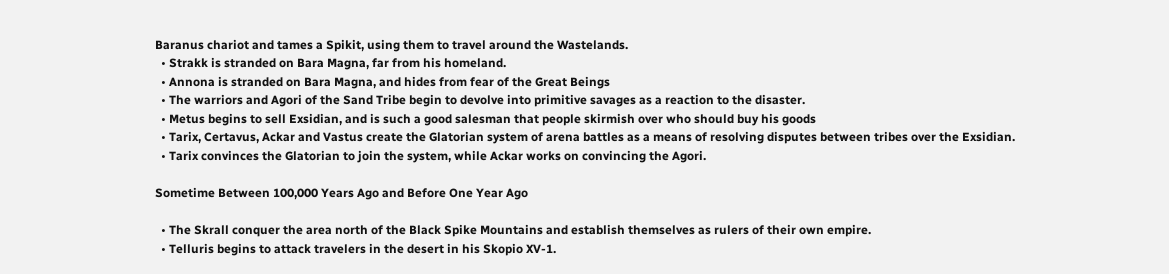Baranus chariot and tames a Spikit, using them to travel around the Wastelands.
  • Strakk is stranded on Bara Magna, far from his homeland.
  • Annona is stranded on Bara Magna, and hides from fear of the Great Beings
  • The warriors and Agori of the Sand Tribe begin to devolve into primitive savages as a reaction to the disaster.
  • Metus begins to sell Exsidian, and is such a good salesman that people skirmish over who should buy his goods
  • Tarix, Certavus, Ackar and Vastus create the Glatorian system of arena battles as a means of resolving disputes between tribes over the Exsidian.
  • Tarix convinces the Glatorian to join the system, while Ackar works on convincing the Agori.

Sometime Between 100,000 Years Ago and Before One Year Ago

  • The Skrall conquer the area north of the Black Spike Mountains and establish themselves as rulers of their own empire.
  • Telluris begins to attack travelers in the desert in his Skopio XV-1.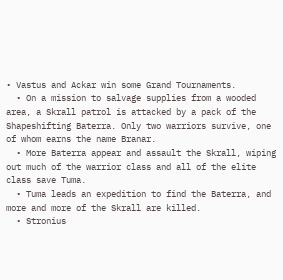• Vastus and Ackar win some Grand Tournaments.
  • On a mission to salvage supplies from a wooded area, a Skrall patrol is attacked by a pack of the Shapeshifting Baterra. Only two warriors survive, one of whom earns the name Branar.
  • More Baterra appear and assault the Skrall, wiping out much of the warrior class and all of the elite class save Tuma.
  • Tuma leads an expedition to find the Baterra, and more and more of the Skrall are killed.
  • Stronius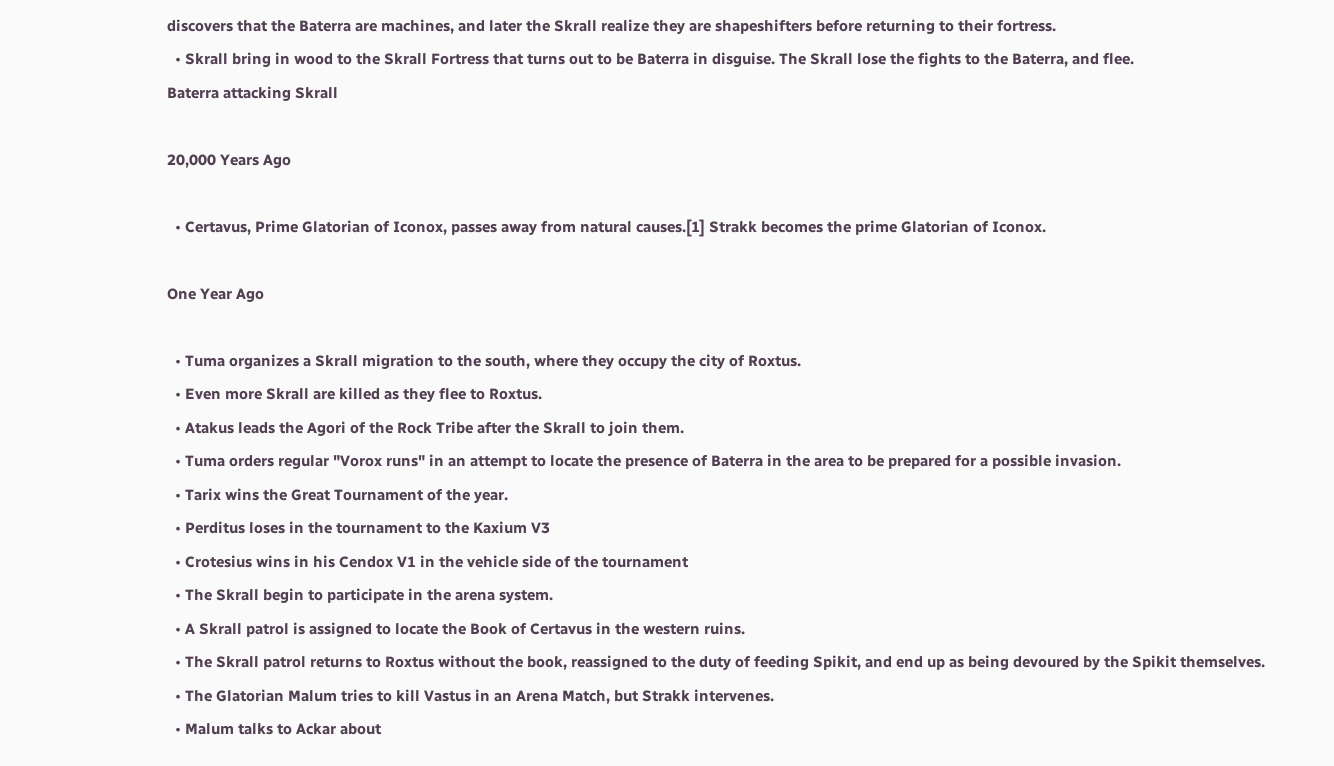discovers that the Baterra are machines, and later the Skrall realize they are shapeshifters before returning to their fortress.
  • Skrall bring in wood to the Skrall Fortress that turns out to be Baterra in disguise. The Skrall lose the fights to the Baterra, and flee.
Baterra attacking Skrall

20,000 Years Ago

  • Certavus, Prime Glatorian of Iconox, passes away from natural causes.[1] Strakk becomes the prime Glatorian of Iconox.

One Year Ago

  • Tuma organizes a Skrall migration to the south, where they occupy the city of Roxtus.
  • Even more Skrall are killed as they flee to Roxtus.
  • Atakus leads the Agori of the Rock Tribe after the Skrall to join them.
  • Tuma orders regular "Vorox runs" in an attempt to locate the presence of Baterra in the area to be prepared for a possible invasion.
  • Tarix wins the Great Tournament of the year.
  • Perditus loses in the tournament to the Kaxium V3
  • Crotesius wins in his Cendox V1 in the vehicle side of the tournament
  • The Skrall begin to participate in the arena system.
  • A Skrall patrol is assigned to locate the Book of Certavus in the western ruins.
  • The Skrall patrol returns to Roxtus without the book, reassigned to the duty of feeding Spikit, and end up as being devoured by the Spikit themselves.
  • The Glatorian Malum tries to kill Vastus in an Arena Match, but Strakk intervenes.
  • Malum talks to Ackar about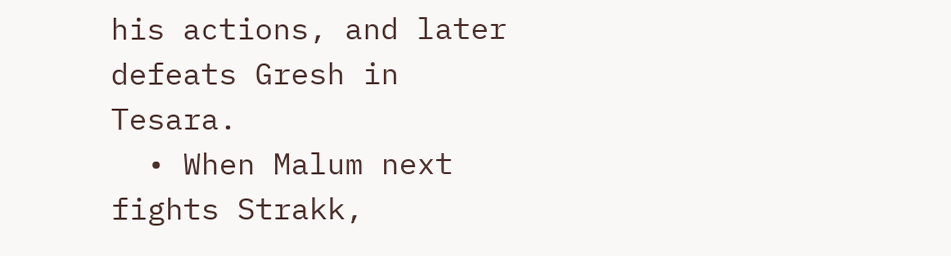his actions, and later defeats Gresh in Tesara.
  • When Malum next fights Strakk,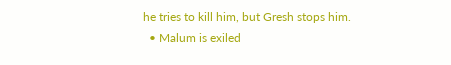he tries to kill him, but Gresh stops him.
  • Malum is exiled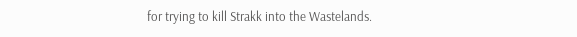for trying to kill Strakk into the Wastelands.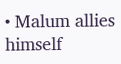• Malum allies himself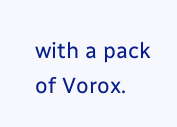with a pack of Vorox.